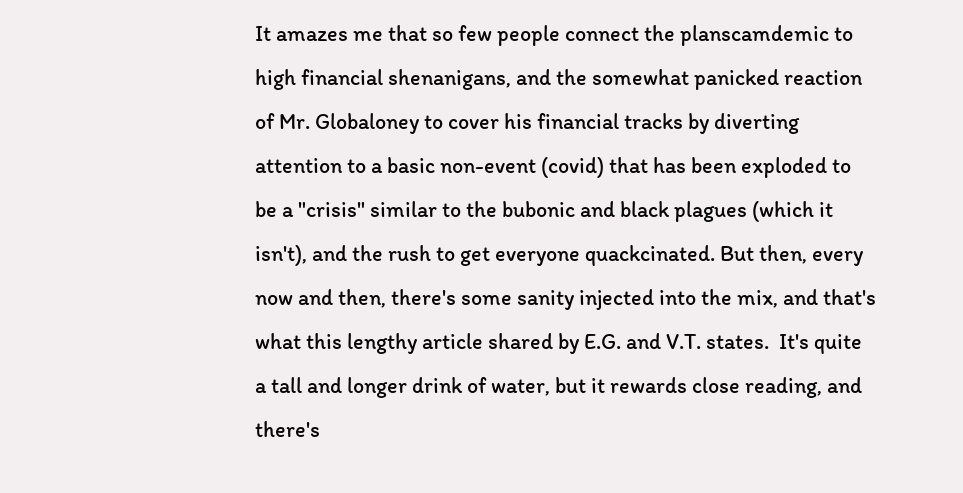It amazes me that so few people connect the planscamdemic to high financial shenanigans, and the somewhat panicked reaction of Mr. Globaloney to cover his financial tracks by diverting attention to a basic non-event (covid) that has been exploded to be a "crisis" similar to the bubonic and black plagues (which it isn't), and the rush to get everyone quackcinated. But then, every now and then, there's some sanity injected into the mix, and that's what this lengthy article shared by E.G. and V.T. states.  It's quite a tall and longer drink of water, but it rewards close reading, and there's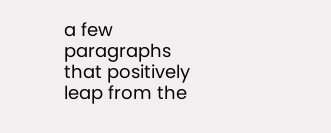a few paragraphs that positively leap from the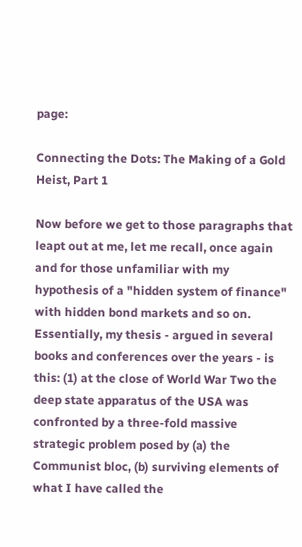page:

Connecting the Dots: The Making of a Gold Heist, Part 1

Now before we get to those paragraphs that leapt out at me, let me recall, once again and for those unfamiliar with my hypothesis of a "hidden system of finance" with hidden bond markets and so on. Essentially, my thesis - argued in several books and conferences over the years - is this: (1) at the close of World War Two the deep state apparatus of the USA was confronted by a three-fold massive strategic problem posed by (a) the Communist bloc, (b) surviving elements of what I have called the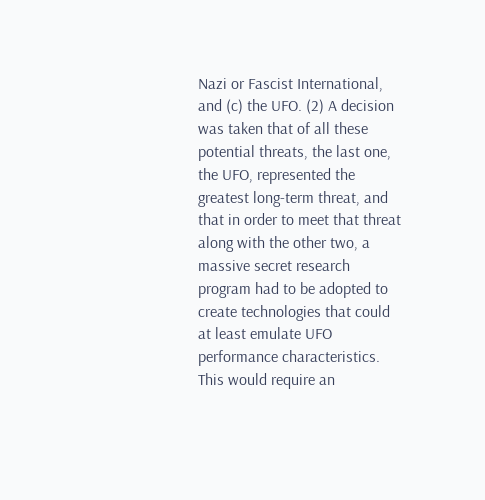Nazi or Fascist International, and (c) the UFO. (2) A decision was taken that of all these potential threats, the last one, the UFO, represented the greatest long-term threat, and that in order to meet that threat along with the other two, a massive secret research program had to be adopted to create technologies that could at least emulate UFO performance characteristics. This would require an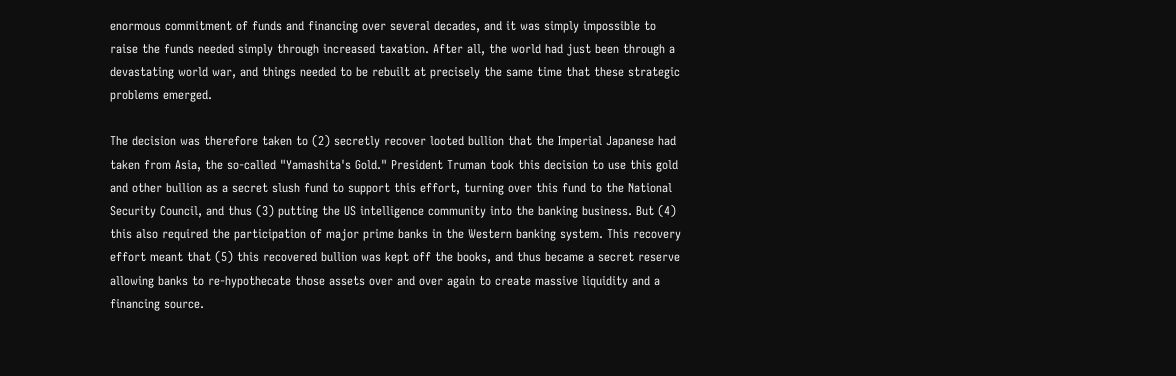enormous commitment of funds and financing over several decades, and it was simply impossible to raise the funds needed simply through increased taxation. After all, the world had just been through a devastating world war, and things needed to be rebuilt at precisely the same time that these strategic problems emerged.

The decision was therefore taken to (2) secretly recover looted bullion that the Imperial Japanese had taken from Asia, the so-called "Yamashita's Gold." President Truman took this decision to use this gold and other bullion as a secret slush fund to support this effort, turning over this fund to the National Security Council, and thus (3) putting the US intelligence community into the banking business. But (4) this also required the participation of major prime banks in the Western banking system. This recovery effort meant that (5) this recovered bullion was kept off the books, and thus became a secret reserve allowing banks to re-hypothecate those assets over and over again to create massive liquidity and a financing source.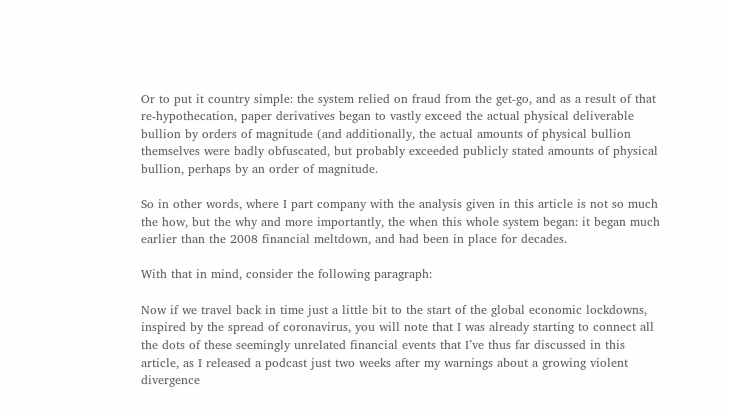Or to put it country simple: the system relied on fraud from the get-go, and as a result of that re-hypothecation, paper derivatives began to vastly exceed the actual physical deliverable bullion by orders of magnitude (and additionally, the actual amounts of physical bullion themselves were badly obfuscated, but probably exceeded publicly stated amounts of physical bullion, perhaps by an order of magnitude.

So in other words, where I part company with the analysis given in this article is not so much the how, but the why and more importantly, the when this whole system began: it began much earlier than the 2008 financial meltdown, and had been in place for decades.

With that in mind, consider the following paragraph:

Now if we travel back in time just a little bit to the start of the global economic lockdowns, inspired by the spread of coronavirus, you will note that I was already starting to connect all the dots of these seemingly unrelated financial events that I’ve thus far discussed in this article, as I released a podcast just two weeks after my warnings about a growing violent divergence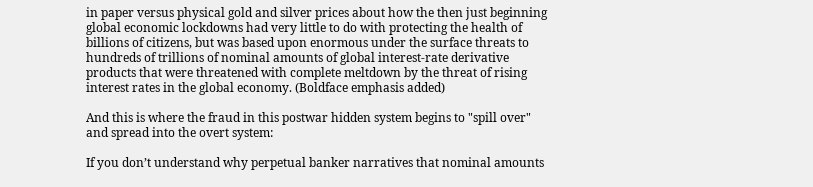in paper versus physical gold and silver prices about how the then just beginning global economic lockdowns had very little to do with protecting the health of billions of citizens, but was based upon enormous under the surface threats to hundreds of trillions of nominal amounts of global interest-rate derivative products that were threatened with complete meltdown by the threat of rising interest rates in the global economy. (Boldface emphasis added)

And this is where the fraud in this postwar hidden system begins to "spill over" and spread into the overt system:

If you don’t understand why perpetual banker narratives that nominal amounts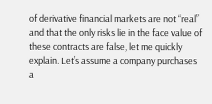of derivative financial markets are not “real” and that the only risks lie in the face value of these contracts are false, let me quickly explain. Let’s assume a company purchases a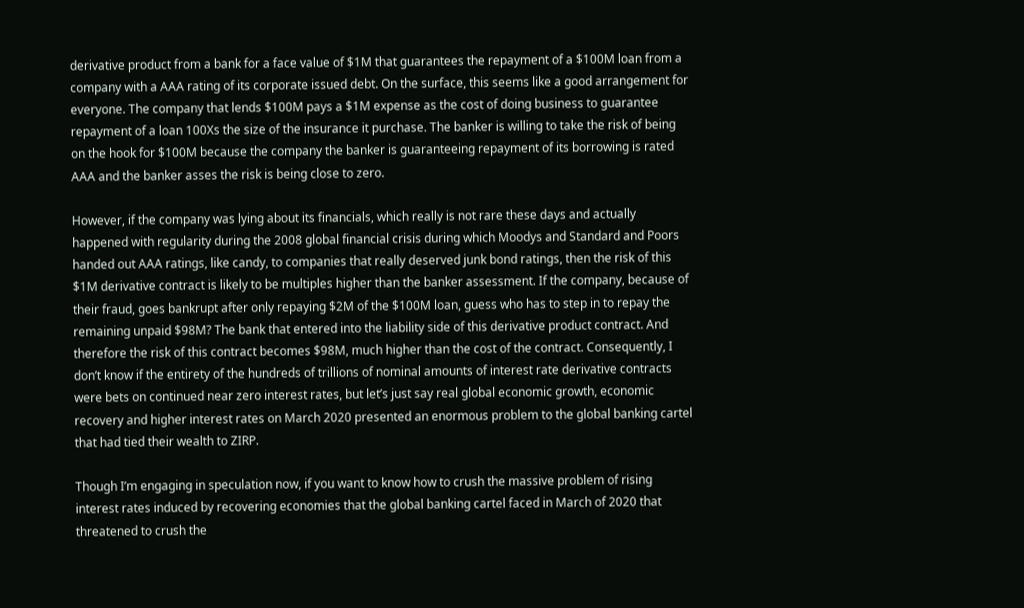derivative product from a bank for a face value of $1M that guarantees the repayment of a $100M loan from a company with a AAA rating of its corporate issued debt. On the surface, this seems like a good arrangement for everyone. The company that lends $100M pays a $1M expense as the cost of doing business to guarantee repayment of a loan 100Xs the size of the insurance it purchase. The banker is willing to take the risk of being on the hook for $100M because the company the banker is guaranteeing repayment of its borrowing is rated AAA and the banker asses the risk is being close to zero.

However, if the company was lying about its financials, which really is not rare these days and actually happened with regularity during the 2008 global financial crisis during which Moodys and Standard and Poors handed out AAA ratings, like candy, to companies that really deserved junk bond ratings, then the risk of this $1M derivative contract is likely to be multiples higher than the banker assessment. If the company, because of their fraud, goes bankrupt after only repaying $2M of the $100M loan, guess who has to step in to repay the remaining unpaid $98M? The bank that entered into the liability side of this derivative product contract. And therefore the risk of this contract becomes $98M, much higher than the cost of the contract. Consequently, I don’t know if the entirety of the hundreds of trillions of nominal amounts of interest rate derivative contracts were bets on continued near zero interest rates, but let’s just say real global economic growth, economic recovery and higher interest rates on March 2020 presented an enormous problem to the global banking cartel that had tied their wealth to ZIRP.

Though I’m engaging in speculation now, if you want to know how to crush the massive problem of rising interest rates induced by recovering economies that the global banking cartel faced in March of 2020 that threatened to crush the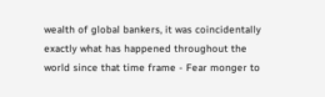wealth of global bankers, it was coincidentally exactly what has happened throughout the world since that time frame - Fear monger to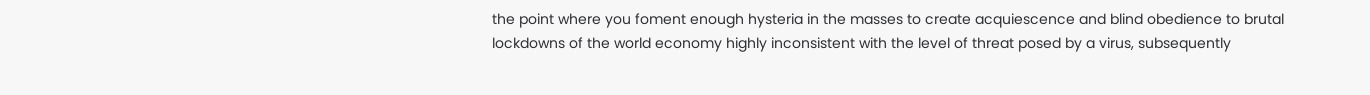the point where you foment enough hysteria in the masses to create acquiescence and blind obedience to brutal lockdowns of the world economy highly inconsistent with the level of threat posed by a virus, subsequently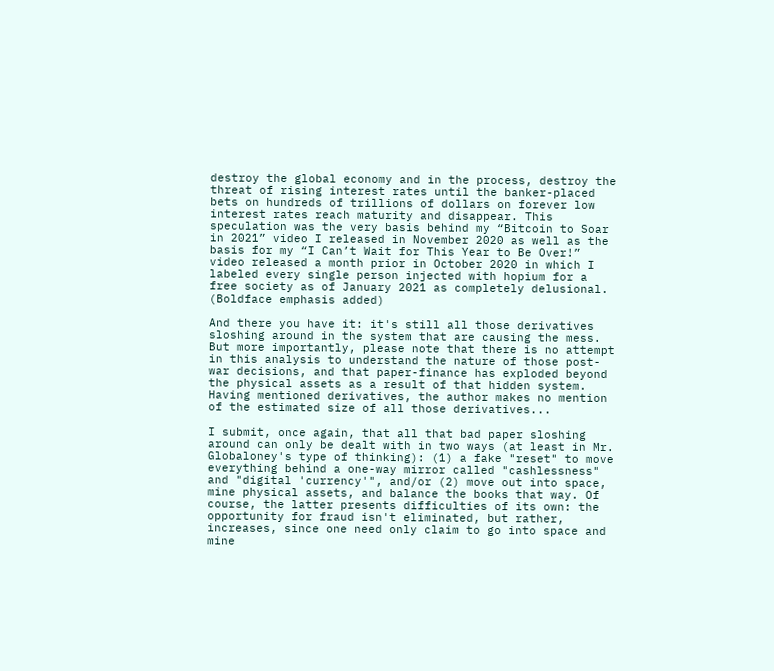destroy the global economy and in the process, destroy the threat of rising interest rates until the banker-placed bets on hundreds of trillions of dollars on forever low interest rates reach maturity and disappear. This speculation was the very basis behind my “Bitcoin to Soar in 2021” video I released in November 2020 as well as the basis for my “I Can’t Wait for This Year to Be Over!” video released a month prior in October 2020 in which I labeled every single person injected with hopium for a free society as of January 2021 as completely delusional.  (Boldface emphasis added)

And there you have it: it's still all those derivatives sloshing around in the system that are causing the mess. But more importantly, please note that there is no attempt in this analysis to understand the nature of those post-war decisions, and that paper-finance has exploded beyond the physical assets as a result of that hidden system. Having mentioned derivatives, the author makes no mention of the estimated size of all those derivatives...

I submit, once again, that all that bad paper sloshing around can only be dealt with in two ways (at least in Mr. Globaloney's type of thinking): (1) a fake "reset" to move everything behind a one-way mirror called "cashlessness" and "digital 'currency'", and/or (2) move out into space, mine physical assets, and balance the books that way. Of course, the latter presents difficulties of its own: the opportunity for fraud isn't eliminated, but rather, increases, since one need only claim to go into space and mine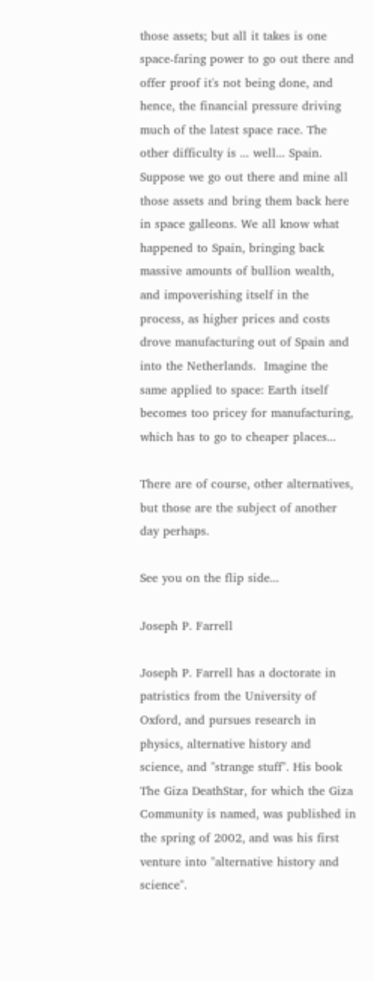those assets; but all it takes is one space-faring power to go out there and offer proof it's not being done, and hence, the financial pressure driving much of the latest space race. The other difficulty is ... well... Spain. Suppose we go out there and mine all those assets and bring them back here in space galleons. We all know what happened to Spain, bringing back massive amounts of bullion wealth, and impoverishing itself in the process, as higher prices and costs drove manufacturing out of Spain and into the Netherlands.  Imagine the same applied to space: Earth itself becomes too pricey for manufacturing, which has to go to cheaper places...

There are of course, other alternatives, but those are the subject of another day perhaps.

See you on the flip side...

Joseph P. Farrell

Joseph P. Farrell has a doctorate in patristics from the University of Oxford, and pursues research in physics, alternative history and science, and "strange stuff". His book The Giza DeathStar, for which the Giza Community is named, was published in the spring of 2002, and was his first venture into "alternative history and science".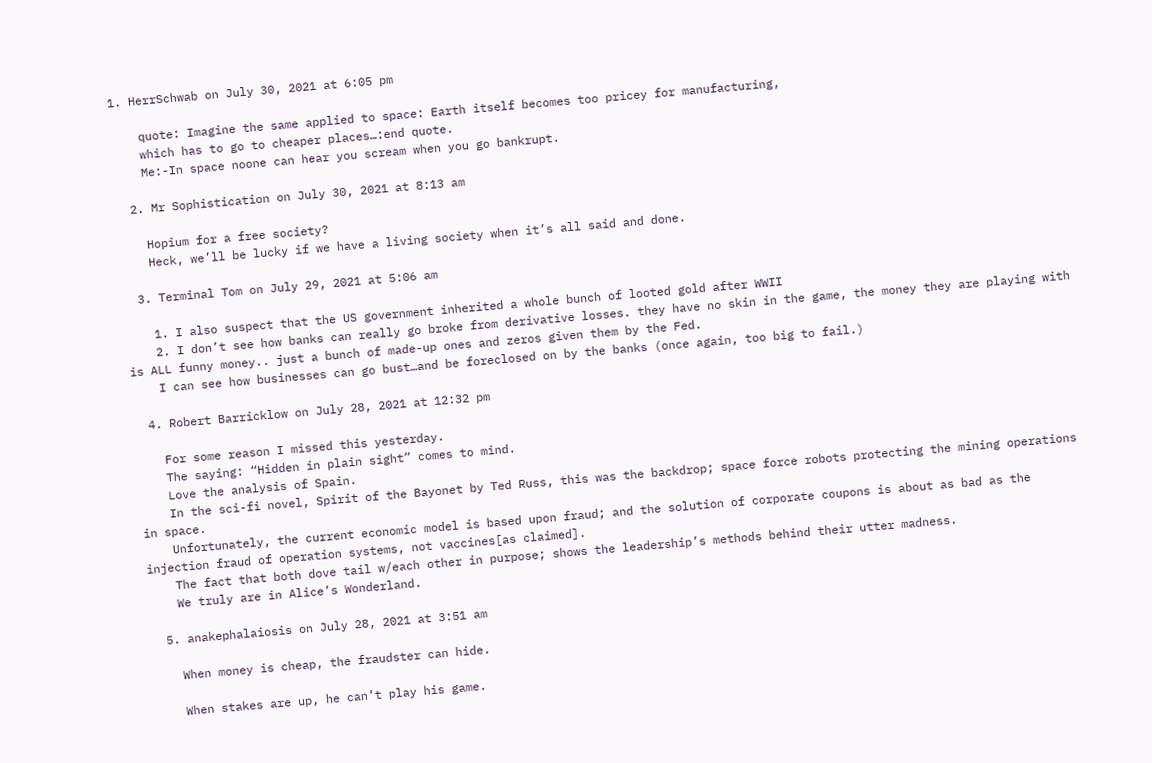1. HerrSchwab on July 30, 2021 at 6:05 pm

    quote: Imagine the same applied to space: Earth itself becomes too pricey for manufacturing,
    which has to go to cheaper places…:end quote.
    Me:-In space noone can hear you scream when you go bankrupt.

  2. Mr Sophistication on July 30, 2021 at 8:13 am

    Hopium for a free society?
    Heck, we’ll be lucky if we have a living society when it’s all said and done.

  3. Terminal Tom on July 29, 2021 at 5:06 am

    1. I also suspect that the US government inherited a whole bunch of looted gold after WWII
    2. I don’t see how banks can really go broke from derivative losses. they have no skin in the game, the money they are playing with is ALL funny money.. just a bunch of made-up ones and zeros given them by the Fed.
    I can see how businesses can go bust…and be foreclosed on by the banks (once again, too big to fail.)

  4. Robert Barricklow on July 28, 2021 at 12:32 pm

    For some reason I missed this yesterday.
    The saying: “Hidden in plain sight” comes to mind.
    Love the analysis of Spain.
    In the sci-fi novel, Spirit of the Bayonet by Ted Russ, this was the backdrop; space force robots protecting the mining operations in space.
    Unfortunately, the current economic model is based upon fraud; and the solution of corporate coupons is about as bad as the injection fraud of operation systems, not vaccines[as claimed].
    The fact that both dove tail w/each other in purpose; shows the leadership’s methods behind their utter madness.
    We truly are in Alice’s Wonderland.

  5. anakephalaiosis on July 28, 2021 at 3:51 am

    When money is cheap, the fraudster can hide.

    When stakes are up, he can’t play his game.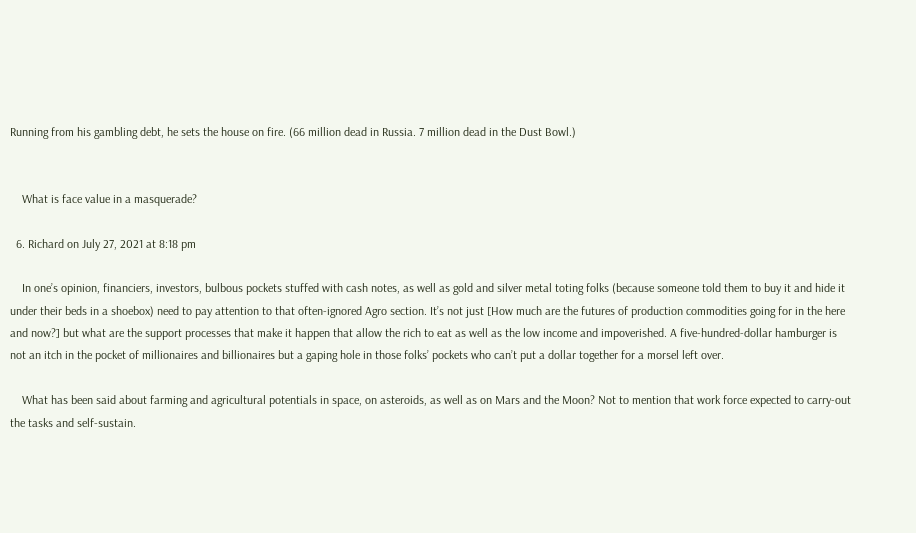Running from his gambling debt, he sets the house on fire. (66 million dead in Russia. 7 million dead in the Dust Bowl.)


    What is face value in a masquerade?

  6. Richard on July 27, 2021 at 8:18 pm

    In one’s opinion, financiers, investors, bulbous pockets stuffed with cash notes, as well as gold and silver metal toting folks (because someone told them to buy it and hide it under their beds in a shoebox) need to pay attention to that often-ignored Agro section. It’s not just [How much are the futures of production commodities going for in the here and now?] but what are the support processes that make it happen that allow the rich to eat as well as the low income and impoverished. A five-hundred-dollar hamburger is not an itch in the pocket of millionaires and billionaires but a gaping hole in those folks’ pockets who can’t put a dollar together for a morsel left over.

    What has been said about farming and agricultural potentials in space, on asteroids, as well as on Mars and the Moon? Not to mention that work force expected to carry-out the tasks and self-sustain.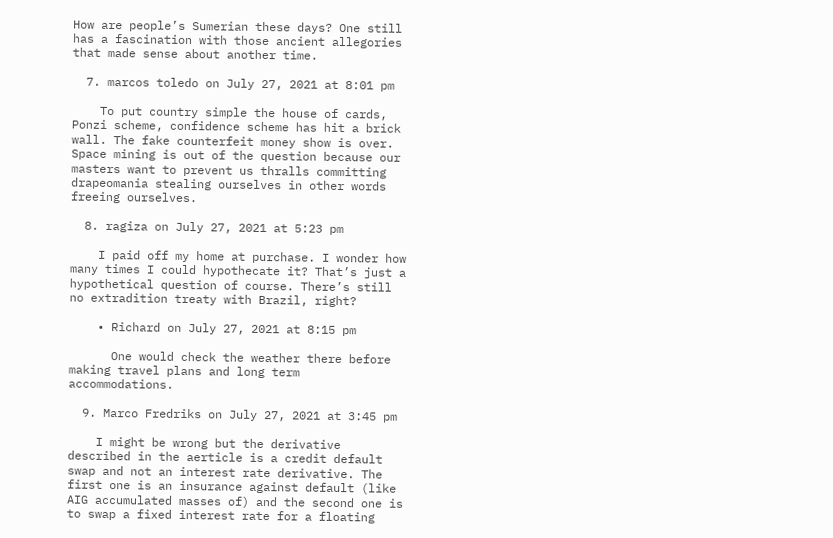How are people’s Sumerian these days? One still has a fascination with those ancient allegories that made sense about another time.

  7. marcos toledo on July 27, 2021 at 8:01 pm

    To put country simple the house of cards, Ponzi scheme, confidence scheme has hit a brick wall. The fake counterfeit money show is over. Space mining is out of the question because our masters want to prevent us thralls committing drapeomania stealing ourselves in other words freeing ourselves.

  8. ragiza on July 27, 2021 at 5:23 pm

    I paid off my home at purchase. I wonder how many times I could hypothecate it? That’s just a hypothetical question of course. There’s still no extradition treaty with Brazil, right?

    • Richard on July 27, 2021 at 8:15 pm

      One would check the weather there before making travel plans and long term accommodations.

  9. Marco Fredriks on July 27, 2021 at 3:45 pm

    I might be wrong but the derivative described in the aerticle is a credit default swap and not an interest rate derivative. The first one is an insurance against default (like AIG accumulated masses of) and the second one is to swap a fixed interest rate for a floating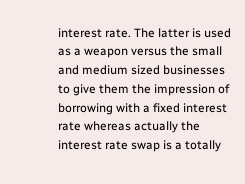interest rate. The latter is used as a weapon versus the small and medium sized businesses to give them the impression of borrowing with a fixed interest rate whereas actually the interest rate swap is a totally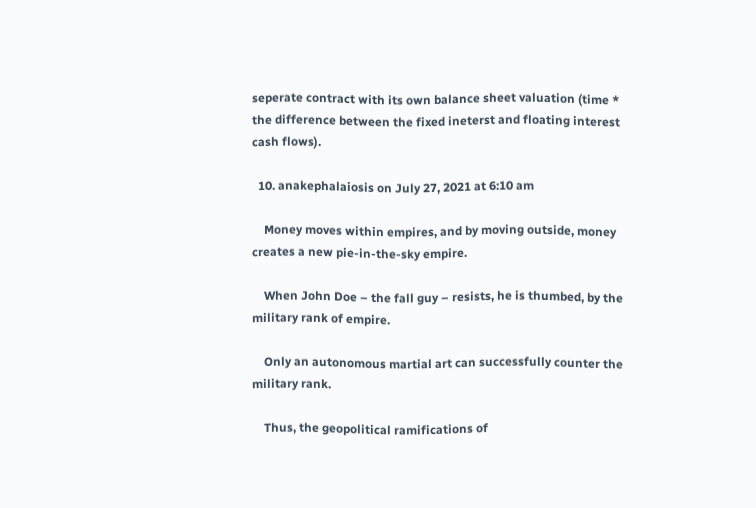seperate contract with its own balance sheet valuation (time * the difference between the fixed ineterst and floating interest cash flows).

  10. anakephalaiosis on July 27, 2021 at 6:10 am

    Money moves within empires, and by moving outside, money creates a new pie-in-the-sky empire.

    When John Doe – the fall guy – resists, he is thumbed, by the military rank of empire.

    Only an autonomous martial art can successfully counter the military rank.

    Thus, the geopolitical ramifications of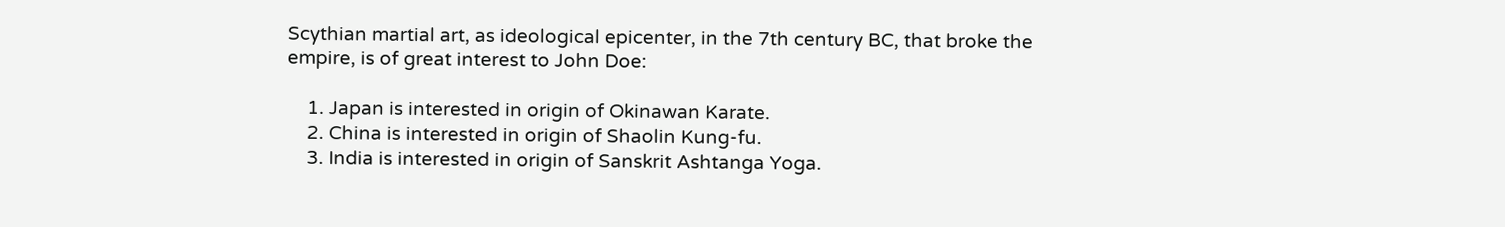Scythian martial art, as ideological epicenter, in the 7th century BC, that broke the empire, is of great interest to John Doe:

    1. Japan is interested in origin of Okinawan Karate.
    2. China is interested in origin of Shaolin Kung-fu.
    3. India is interested in origin of Sanskrit Ashtanga Yoga.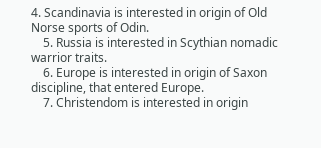4. Scandinavia is interested in origin of Old Norse sports of Odin.
    5. Russia is interested in Scythian nomadic warrior traits.
    6. Europe is interested in origin of Saxon discipline, that entered Europe.
    7. Christendom is interested in origin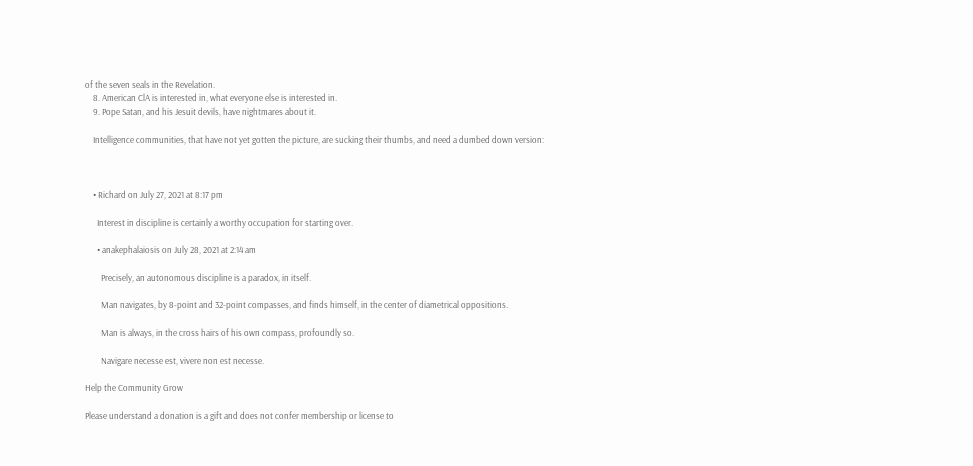of the seven seals in the Revelation.
    8. American ClA is interested in, what everyone else is interested in.
    9. Pope Satan, and his Jesuit devils, have nightmares about it.

    Intelligence communities, that have not yet gotten the picture, are sucking their thumbs, and need a dumbed down version:



    • Richard on July 27, 2021 at 8:17 pm

      Interest in discipline is certainly a worthy occupation for starting over.

      • anakephalaiosis on July 28, 2021 at 2:14 am

        Precisely, an autonomous discipline is a paradox, in itself.

        Man navigates, by 8-point and 32-point compasses, and finds himself, in the center of diametrical oppositions.

        Man is always, in the cross hairs of his own compass, profoundly so.

        Navigare necesse est, vivere non est necesse.

Help the Community Grow

Please understand a donation is a gift and does not confer membership or license to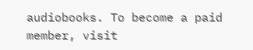audiobooks. To become a paid member, visit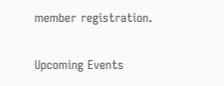member registration.

Upcoming Events